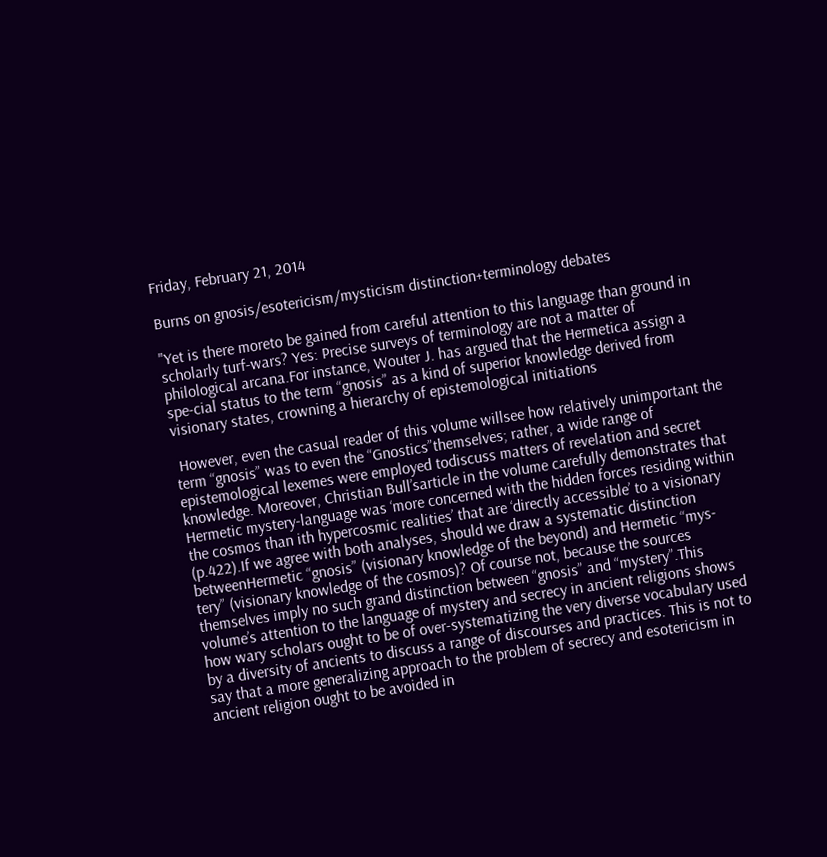Friday, February 21, 2014

Burns on gnosis/esotericism/mysticism distinction+terminology debates

"Yet is there moreto be gained from careful attention to this language than ground in scholarly turf-wars? Yes: Precise surveys of terminology are not a matter of philological arcana.For instance, Wouter J. has argued that the Hermetica assign a spe-cial status to the term “gnosis” as a kind of superior knowledge derived from visionary states, crowning a hierarchy of epistemological initiations

 However, even the casual reader of this volume willsee how relatively unimportant the term “gnosis” was to even the “Gnostics”themselves; rather, a wide range of epistemological lexemes were employed todiscuss matters of revelation and secret knowledge. Moreover, Christian Bull’sarticle in the volume carefully demonstrates that Hermetic mystery-language was ‘more concerned with the hidden forces residing within the cosmos than ith hypercosmic realities’ that are ‘directly accessible’ to a visionary (p.422).If we agree with both analyses, should we draw a systematic distinction betweenHermetic “gnosis” (visionary knowledge of the beyond) and Hermetic “mys-tery” (visionary knowledge of the cosmos)? Of course not, because the sources themselves imply no such grand distinction between “gnosis” and “mystery”.This volume’s attention to the language of mystery and secrecy in ancient religions shows how wary scholars ought to be of over-systematizing the very diverse vocabulary used by a diversity of ancients to discuss a range of discourses and practices. This is not to say that a more generalizing approach to the problem of secrecy and esotericism in ancient religion ought to be avoided in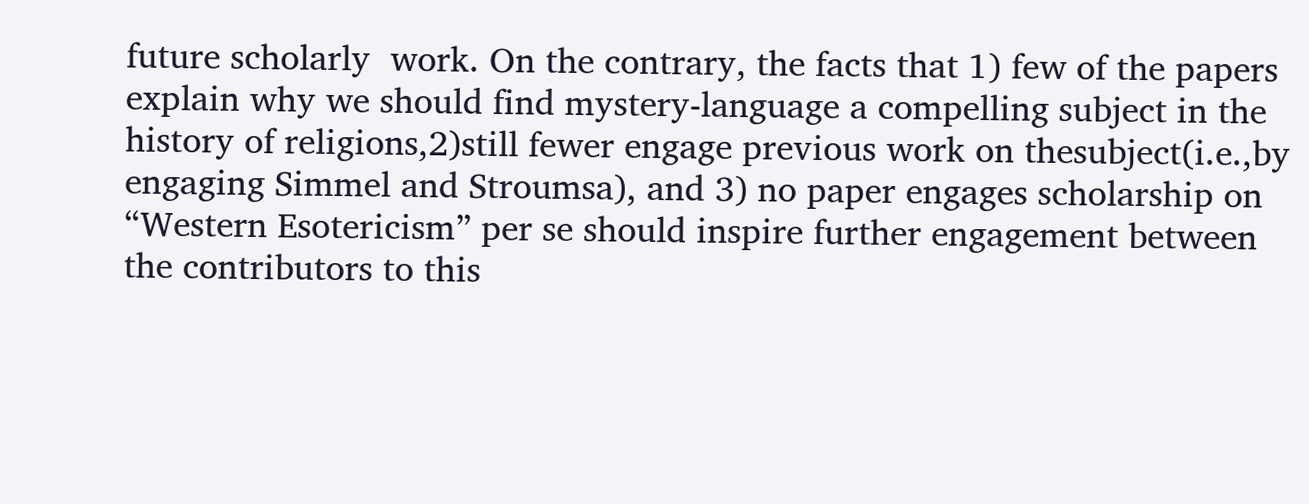future scholarly  work. On the contrary, the facts that 1) few of the papers explain why we should find mystery-language a compelling subject in the history of religions,2)still fewer engage previous work on thesubject(i.e.,by engaging Simmel and Stroumsa), and 3) no paper engages scholarship on “Western Esotericism” per se should inspire further engagement between the contributors to this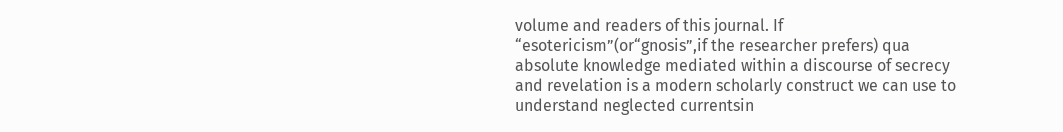volume and readers of this journal. If “esotericism”(or“gnosis”,if the researcher prefers) qua absolute knowledge mediated within a discourse of secrecy and revelation is a modern scholarly construct we can use to understand neglected currentsin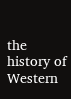the history of Western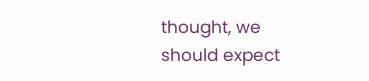thought, we should expect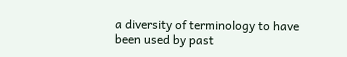a diversity of terminology to have been used by past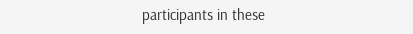participants in these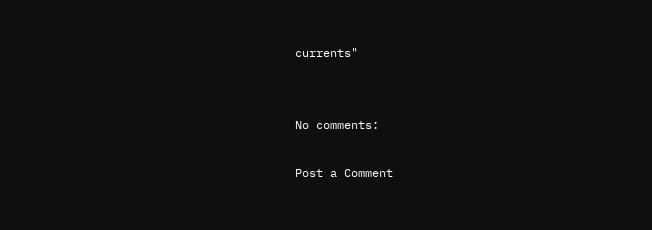currents"


No comments:

Post a Comment